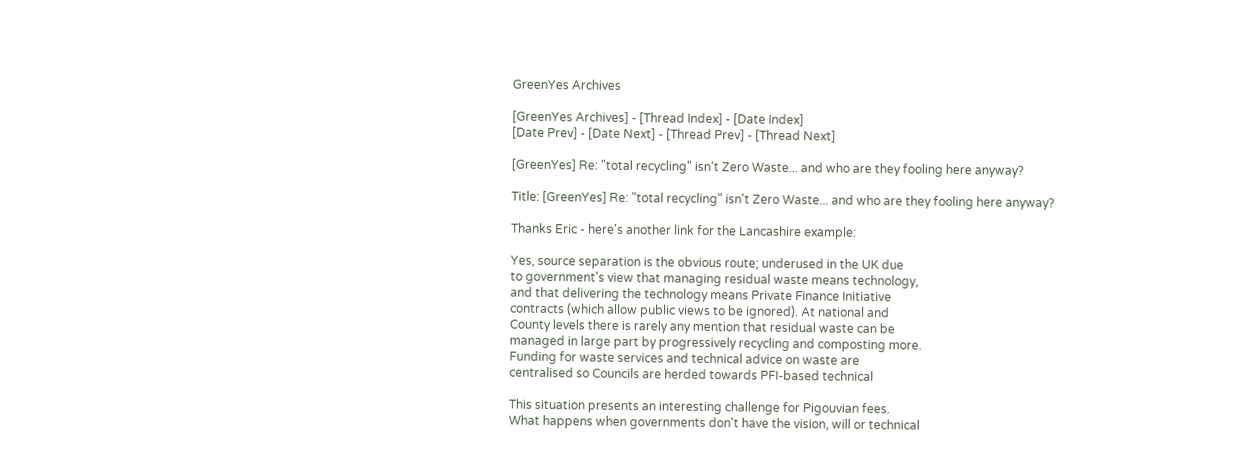GreenYes Archives

[GreenYes Archives] - [Thread Index] - [Date Index]
[Date Prev] - [Date Next] - [Thread Prev] - [Thread Next]

[GreenYes] Re: "total recycling" isn't Zero Waste... and who are they fooling here anyway?

Title: [GreenYes] Re: "total recycling" isn't Zero Waste... and who are they fooling here anyway?

Thanks Eric - here's another link for the Lancashire example:

Yes, source separation is the obvious route; underused in the UK due
to government's view that managing residual waste means technology,
and that delivering the technology means Private Finance Initiative
contracts (which allow public views to be ignored). At national and
County levels there is rarely any mention that residual waste can be
managed in large part by progressively recycling and composting more.
Funding for waste services and technical advice on waste are
centralised so Councils are herded towards PFI-based technical

This situation presents an interesting challenge for Pigouvian fees.
What happens when governments don't have the vision, will or technical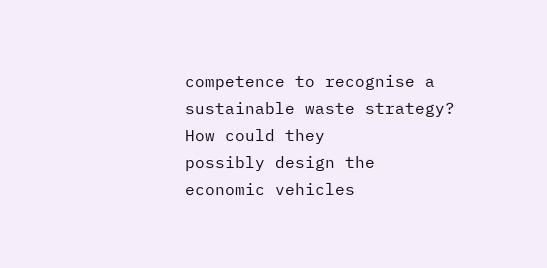competence to recognise a sustainable waste strategy? How could they
possibly design the economic vehicles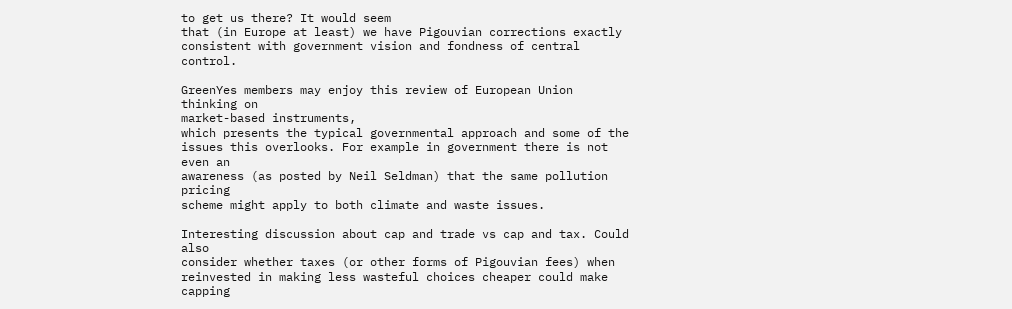to get us there? It would seem
that (in Europe at least) we have Pigouvian corrections exactly
consistent with government vision and fondness of central control.

GreenYes members may enjoy this review of European Union thinking on
market-based instruments,
which presents the typical governmental approach and some of the
issues this overlooks. For example in government there is not even an
awareness (as posted by Neil Seldman) that the same pollution pricing
scheme might apply to both climate and waste issues.

Interesting discussion about cap and trade vs cap and tax. Could also
consider whether taxes (or other forms of Pigouvian fees) when
reinvested in making less wasteful choices cheaper could make capping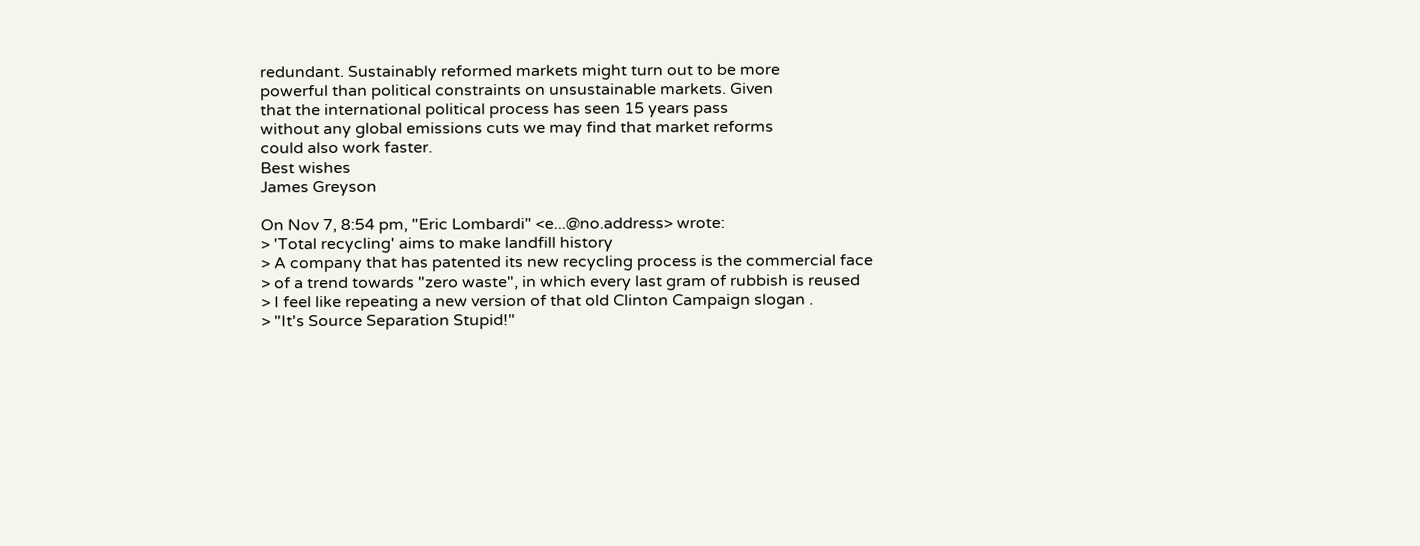redundant. Sustainably reformed markets might turn out to be more
powerful than political constraints on unsustainable markets. Given
that the international political process has seen 15 years pass
without any global emissions cuts we may find that market reforms
could also work faster.
Best wishes
James Greyson

On Nov 7, 8:54 pm, "Eric Lombardi" <e...@no.address> wrote:
> 'Total recycling' aims to make landfill history
> A company that has patented its new recycling process is the commercial face
> of a trend towards "zero waste", in which every last gram of rubbish is reused
> I feel like repeating a new version of that old Clinton Campaign slogan .
> "It's Source Separation Stupid!"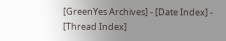[GreenYes Archives] - [Date Index] - [Thread Index]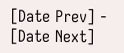[Date Prev] - [Date Next]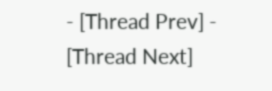- [Thread Prev] - [Thread Next]